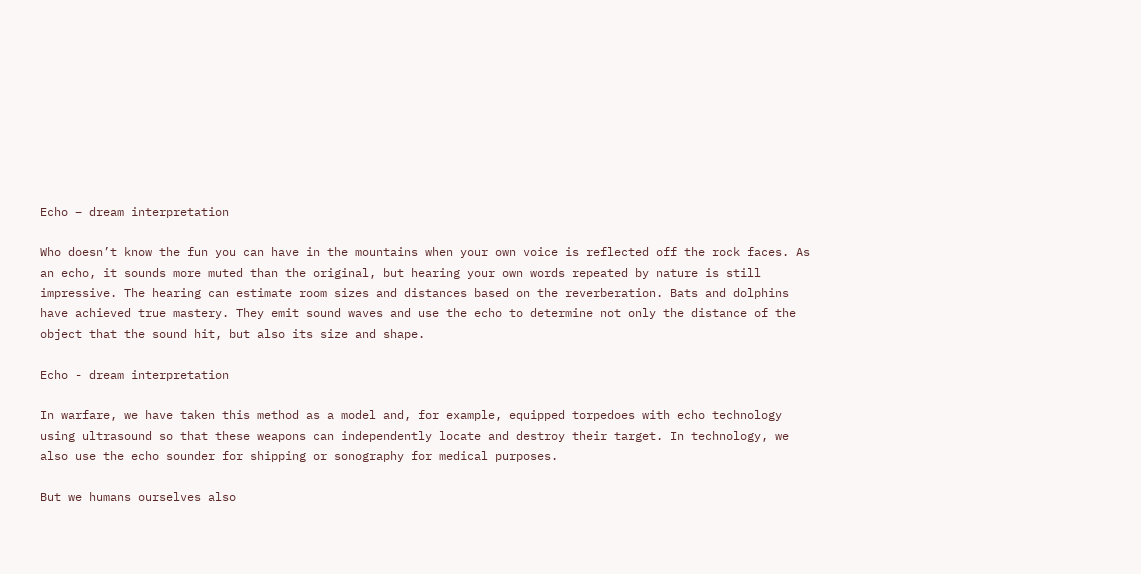Echo – dream interpretation

Who doesn’t know the fun you can have in the mountains when your own voice is reflected off the rock faces. As an echo, it sounds more muted than the original, but hearing your own words repeated by nature is still impressive. The hearing can estimate room sizes and distances based on the reverberation. Bats and dolphins have achieved true mastery. They emit sound waves and use the echo to determine not only the distance of the object that the sound hit, but also its size and shape.

Echo - dream interpretation

In warfare, we have taken this method as a model and, for example, equipped torpedoes with echo technology using ultrasound so that these weapons can independently locate and destroy their target. In technology, we also use the echo sounder for shipping or sonography for medical purposes.

But we humans ourselves also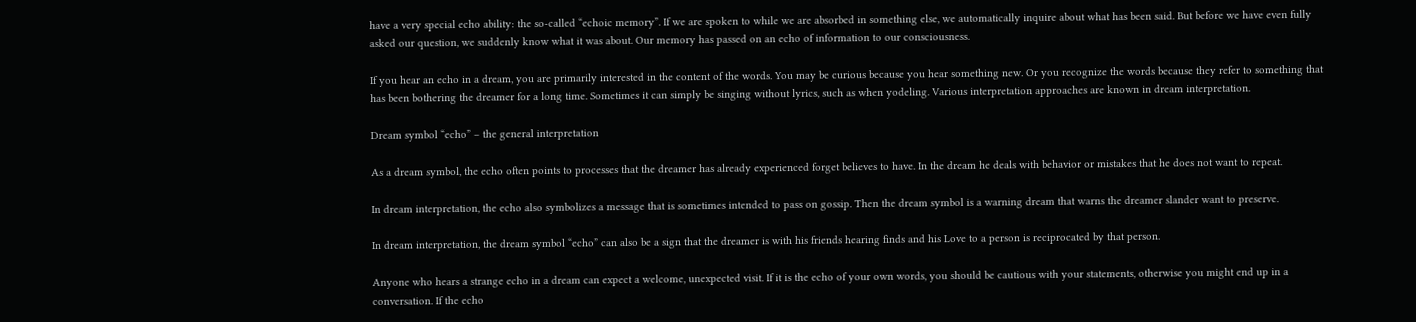have a very special echo ability: the so-called “echoic memory”. If we are spoken to while we are absorbed in something else, we automatically inquire about what has been said. But before we have even fully asked our question, we suddenly know what it was about. Our memory has passed on an echo of information to our consciousness.

If you hear an echo in a dream, you are primarily interested in the content of the words. You may be curious because you hear something new. Or you recognize the words because they refer to something that has been bothering the dreamer for a long time. Sometimes it can simply be singing without lyrics, such as when yodeling. Various interpretation approaches are known in dream interpretation.

Dream symbol “echo” – the general interpretation

As a dream symbol, the echo often points to processes that the dreamer has already experienced forget believes to have. In the dream he deals with behavior or mistakes that he does not want to repeat.

In dream interpretation, the echo also symbolizes a message that is sometimes intended to pass on gossip. Then the dream symbol is a warning dream that warns the dreamer slander want to preserve.

In dream interpretation, the dream symbol “echo” can also be a sign that the dreamer is with his friends hearing finds and his Love to a person is reciprocated by that person.

Anyone who hears a strange echo in a dream can expect a welcome, unexpected visit. If it is the echo of your own words, you should be cautious with your statements, otherwise you might end up in a conversation. If the echo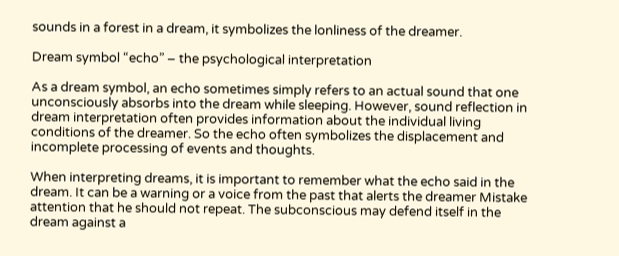sounds in a forest in a dream, it symbolizes the lonliness of the dreamer.

Dream symbol “echo” – the psychological interpretation

As a dream symbol, an echo sometimes simply refers to an actual sound that one unconsciously absorbs into the dream while sleeping. However, sound reflection in dream interpretation often provides information about the individual living conditions of the dreamer. So the echo often symbolizes the displacement and incomplete processing of events and thoughts.

When interpreting dreams, it is important to remember what the echo said in the dream. It can be a warning or a voice from the past that alerts the dreamer Mistake attention that he should not repeat. The subconscious may defend itself in the dream against a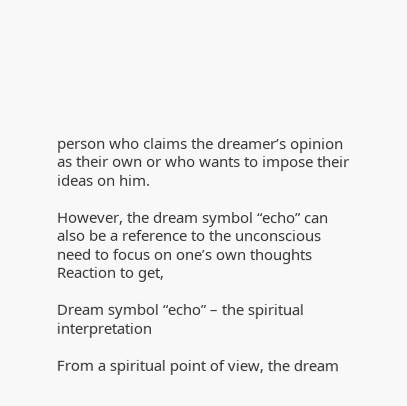person who claims the dreamer’s opinion as their own or who wants to impose their ideas on him.

However, the dream symbol “echo” can also be a reference to the unconscious need to focus on one’s own thoughts Reaction to get,

Dream symbol “echo” – the spiritual interpretation

From a spiritual point of view, the dream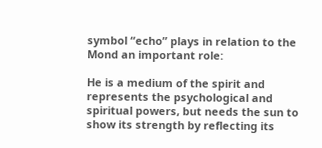symbol “echo” plays in relation to the Mond an important role:

He is a medium of the spirit and represents the psychological and spiritual powers, but needs the sun to show its strength by reflecting its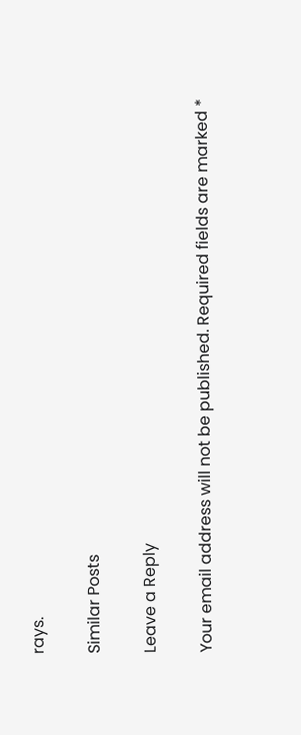rays.

Similar Posts

Leave a Reply

Your email address will not be published. Required fields are marked *